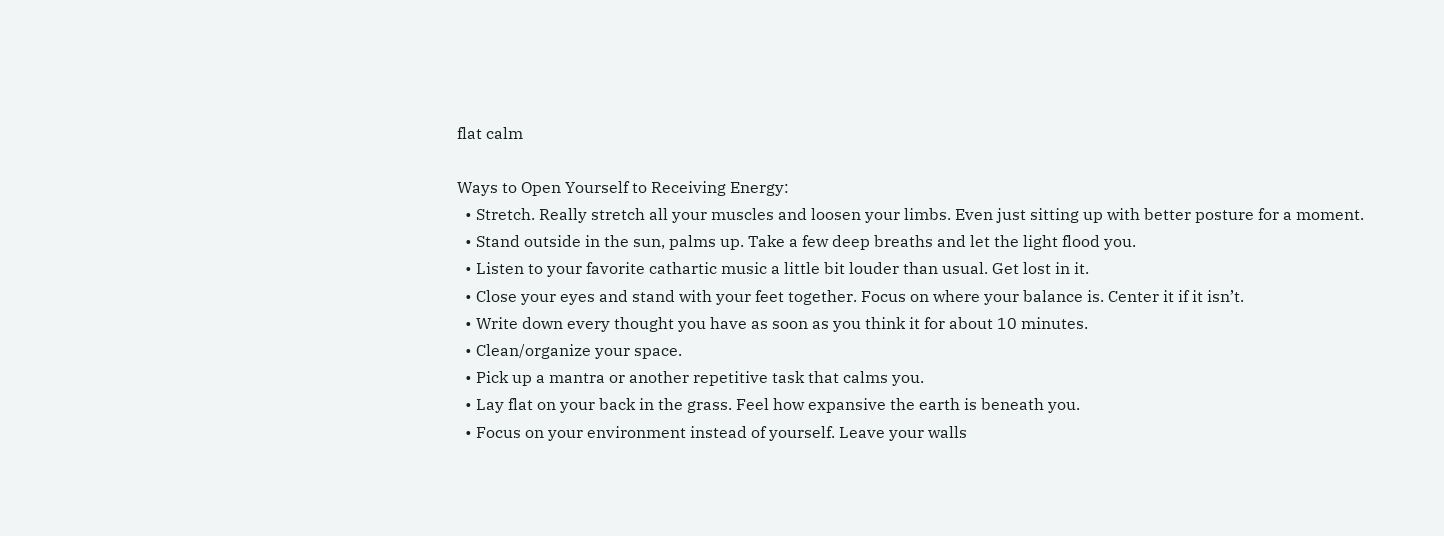flat calm

Ways to Open Yourself to Receiving Energy:
  • Stretch. Really stretch all your muscles and loosen your limbs. Even just sitting up with better posture for a moment.
  • Stand outside in the sun, palms up. Take a few deep breaths and let the light flood you.
  • Listen to your favorite cathartic music a little bit louder than usual. Get lost in it.
  • Close your eyes and stand with your feet together. Focus on where your balance is. Center it if it isn’t.
  • Write down every thought you have as soon as you think it for about 10 minutes.
  • Clean/organize your space.
  • Pick up a mantra or another repetitive task that calms you.
  • Lay flat on your back in the grass. Feel how expansive the earth is beneath you.
  • Focus on your environment instead of yourself. Leave your walls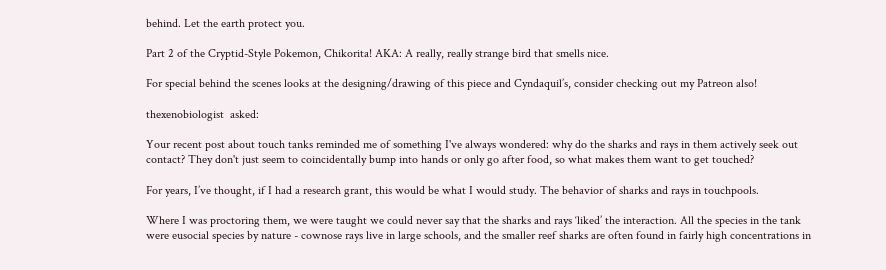behind. Let the earth protect you.

Part 2 of the Cryptid-Style Pokemon, Chikorita! AKA: A really, really strange bird that smells nice.

For special behind the scenes looks at the designing/drawing of this piece and Cyndaquil’s, consider checking out my Patreon also!

thexenobiologist  asked:

Your recent post about touch tanks reminded me of something I've always wondered: why do the sharks and rays in them actively seek out contact? They don't just seem to coincidentally bump into hands or only go after food, so what makes them want to get touched?

For years, I’ve thought, if I had a research grant, this would be what I would study. The behavior of sharks and rays in touchpools.

Where I was proctoring them, we were taught we could never say that the sharks and rays ‘liked’ the interaction. All the species in the tank were eusocial species by nature - cownose rays live in large schools, and the smaller reef sharks are often found in fairly high concentrations in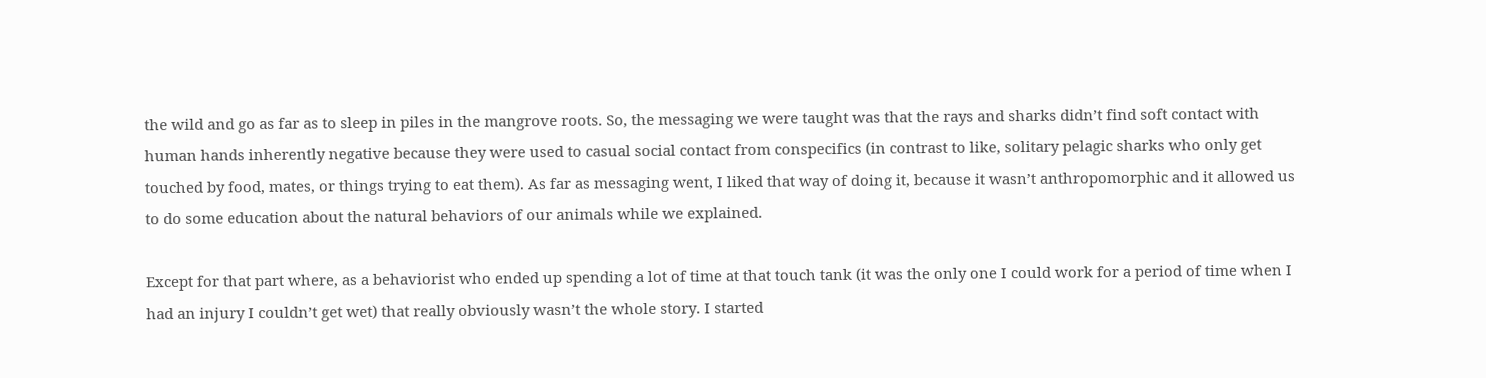the wild and go as far as to sleep in piles in the mangrove roots. So, the messaging we were taught was that the rays and sharks didn’t find soft contact with human hands inherently negative because they were used to casual social contact from conspecifics (in contrast to like, solitary pelagic sharks who only get touched by food, mates, or things trying to eat them). As far as messaging went, I liked that way of doing it, because it wasn’t anthropomorphic and it allowed us to do some education about the natural behaviors of our animals while we explained.

Except for that part where, as a behaviorist who ended up spending a lot of time at that touch tank (it was the only one I could work for a period of time when I had an injury I couldn’t get wet) that really obviously wasn’t the whole story. I started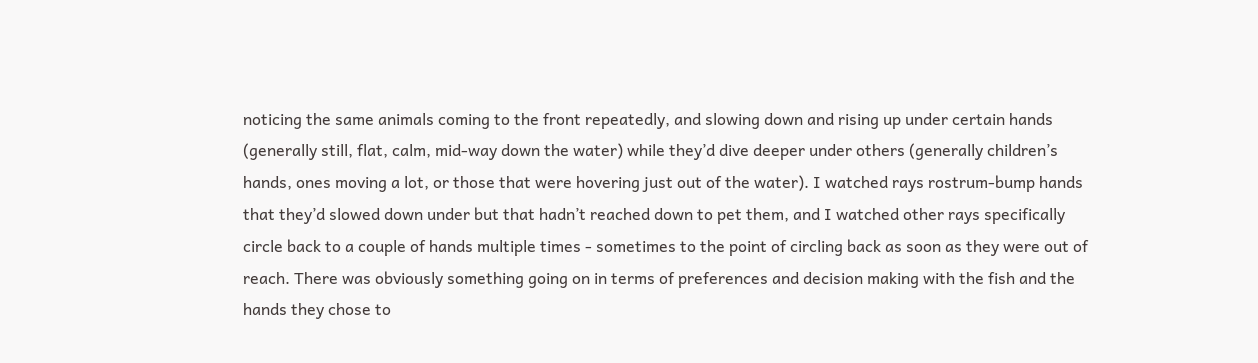noticing the same animals coming to the front repeatedly, and slowing down and rising up under certain hands (generally still, flat, calm, mid-way down the water) while they’d dive deeper under others (generally children’s hands, ones moving a lot, or those that were hovering just out of the water). I watched rays rostrum-bump hands that they’d slowed down under but that hadn’t reached down to pet them, and I watched other rays specifically circle back to a couple of hands multiple times - sometimes to the point of circling back as soon as they were out of reach. There was obviously something going on in terms of preferences and decision making with the fish and the hands they chose to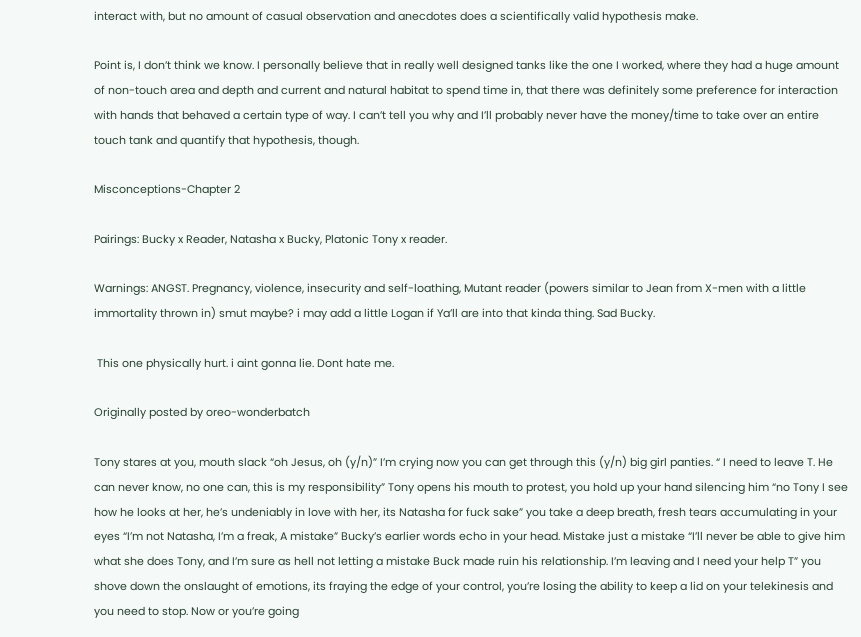interact with, but no amount of casual observation and anecdotes does a scientifically valid hypothesis make.

Point is, I don’t think we know. I personally believe that in really well designed tanks like the one I worked, where they had a huge amount of non-touch area and depth and current and natural habitat to spend time in, that there was definitely some preference for interaction with hands that behaved a certain type of way. I can’t tell you why and I’ll probably never have the money/time to take over an entire touch tank and quantify that hypothesis, though.

Misconceptions-Chapter 2

Pairings: Bucky x Reader, Natasha x Bucky, Platonic Tony x reader.

Warnings: ANGST. Pregnancy, violence, insecurity and self-loathing, Mutant reader (powers similar to Jean from X-men with a little immortality thrown in) smut maybe? i may add a little Logan if Ya’ll are into that kinda thing. Sad Bucky.

 This one physically hurt. i aint gonna lie. Dont hate me.

Originally posted by oreo-wonderbatch

Tony stares at you, mouth slack “oh Jesus, oh (y/n)” I’m crying now you can get through this (y/n) big girl panties. “ I need to leave T. He can never know, no one can, this is my responsibility” Tony opens his mouth to protest, you hold up your hand silencing him “no Tony I see how he looks at her, he’s undeniably in love with her, its Natasha for fuck sake” you take a deep breath, fresh tears accumulating in your eyes “I’m not Natasha, I’m a freak, A mistake” Bucky’s earlier words echo in your head. Mistake just a mistake “I’ll never be able to give him what she does Tony, and I’m sure as hell not letting a mistake Buck made ruin his relationship. I’m leaving and I need your help T” you shove down the onslaught of emotions, its fraying the edge of your control, you’re losing the ability to keep a lid on your telekinesis and you need to stop. Now or you’re going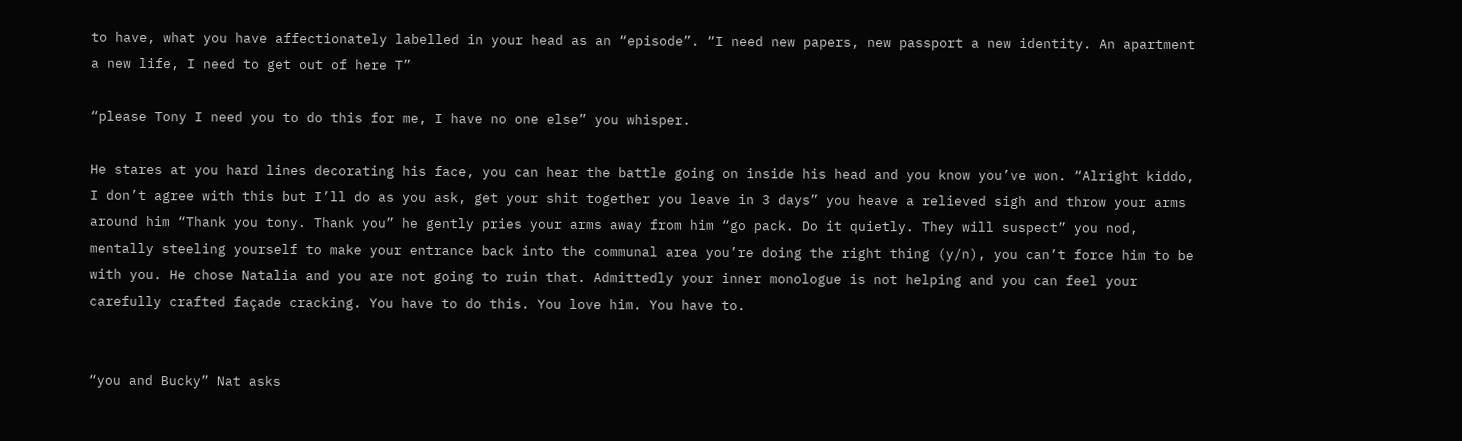to have, what you have affectionately labelled in your head as an “episode”. “I need new papers, new passport a new identity. An apartment a new life, I need to get out of here T”

“please Tony I need you to do this for me, I have no one else” you whisper.

He stares at you hard lines decorating his face, you can hear the battle going on inside his head and you know you’ve won. “Alright kiddo, I don’t agree with this but I’ll do as you ask, get your shit together you leave in 3 days” you heave a relieved sigh and throw your arms around him “Thank you tony. Thank you” he gently pries your arms away from him “go pack. Do it quietly. They will suspect” you nod, mentally steeling yourself to make your entrance back into the communal area you’re doing the right thing (y/n), you can’t force him to be with you. He chose Natalia and you are not going to ruin that. Admittedly your inner monologue is not helping and you can feel your carefully crafted façade cracking. You have to do this. You love him. You have to.


“you and Bucky” Nat asks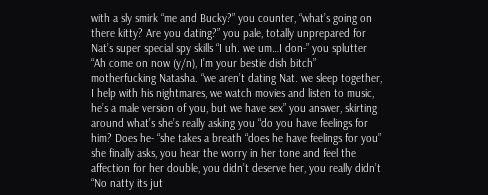with a sly smirk “me and Bucky?” you counter, “what’s going on there kitty? Are you dating?” you pale, totally unprepared for Nat’s super special spy skills “I uh. we um…I don-” you splutter “Ah come on now (y/n), I’m your bestie dish bitch” motherfucking Natasha. “we aren’t dating Nat. we sleep together, I help with his nightmares, we watch movies and listen to music, he’s a male version of you, but we have sex” you answer, skirting around what’s she’s really asking you “do you have feelings for him? Does he- “she takes a breath “does he have feelings for you” she finally asks, you hear the worry in her tone and feel the affection for her double, you didn’t deserve her, you really didn’t “No natty its jut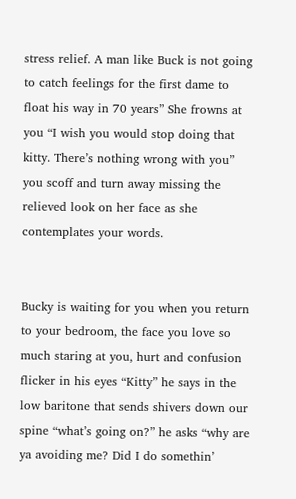stress relief. A man like Buck is not going to catch feelings for the first dame to float his way in 70 years” She frowns at you “I wish you would stop doing that kitty. There’s nothing wrong with you” you scoff and turn away missing the relieved look on her face as she contemplates your words.


Bucky is waiting for you when you return to your bedroom, the face you love so much staring at you, hurt and confusion flicker in his eyes “Kitty” he says in the low baritone that sends shivers down our spine “what’s going on?” he asks “why are ya avoiding me? Did I do somethin’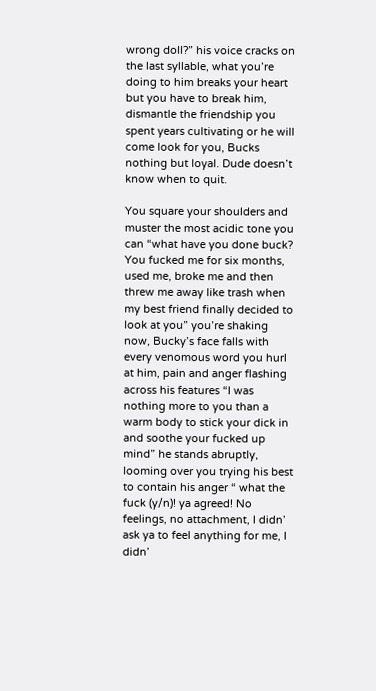wrong doll?” his voice cracks on the last syllable, what you’re doing to him breaks your heart but you have to break him, dismantle the friendship you spent years cultivating or he will come look for you, Bucks nothing but loyal. Dude doesn’t know when to quit.

You square your shoulders and muster the most acidic tone you can “what have you done buck? You fucked me for six months, used me, broke me and then threw me away like trash when my best friend finally decided to look at you” you’re shaking now, Bucky’s face falls with every venomous word you hurl at him, pain and anger flashing across his features “I was nothing more to you than a warm body to stick your dick in and soothe your fucked up mind” he stands abruptly, looming over you trying his best to contain his anger “ what the fuck (y/n)! ya agreed! No feelings, no attachment, I didn’ ask ya to feel anything for me, I didn’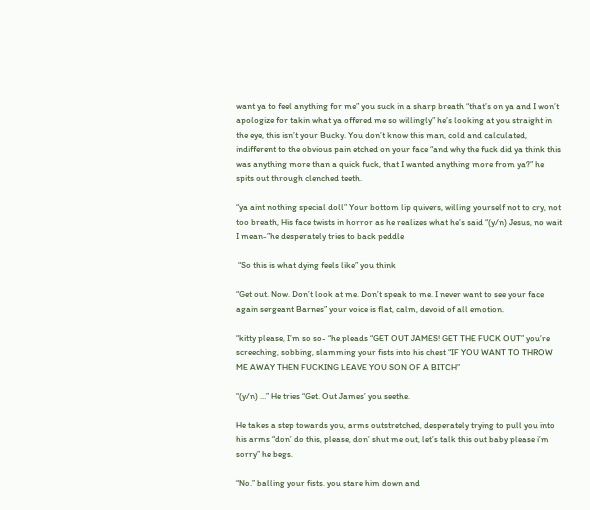want ya to feel anything for me” you suck in a sharp breath “that’s on ya and I won’t apologize for takin what ya offered me so willingly” he’s looking at you straight in the eye, this isn’t your Bucky. You don’t know this man, cold and calculated, indifferent to the obvious pain etched on your face “and why the fuck did ya think this was anything more than a quick fuck, that I wanted anything more from ya?” he spits out through clenched teeth.

“ya aint nothing special doll” Your bottom lip quivers, willing yourself not to cry, not too breath, His face twists in horror as he realizes what he’s said “(y/n) Jesus, no wait I mean-”he desperately tries to back peddle

 “So this is what dying feels like” you think

“Get out. Now. Don’t look at me. Don’t speak to me. I never want to see your face again sergeant Barnes” your voice is flat, calm, devoid of all emotion.

“kitty please, I’m so so- “he pleads “GET OUT JAMES! GET THE FUCK OUT” you’re screeching, sobbing, slamming your fists into his chest “IF YOU WANT TO THROW ME AWAY THEN FUCKING LEAVE YOU SON OF A BITCH”

“(y/n) …” He tries “Get. Out James’ you seethe.

He takes a step towards you, arms outstretched, desperately trying to pull you into his arms “don’ do this, please, don’ shut me out, let’s talk this out baby please i’m sorry” he begs.

“No.” balling your fists. you stare him down and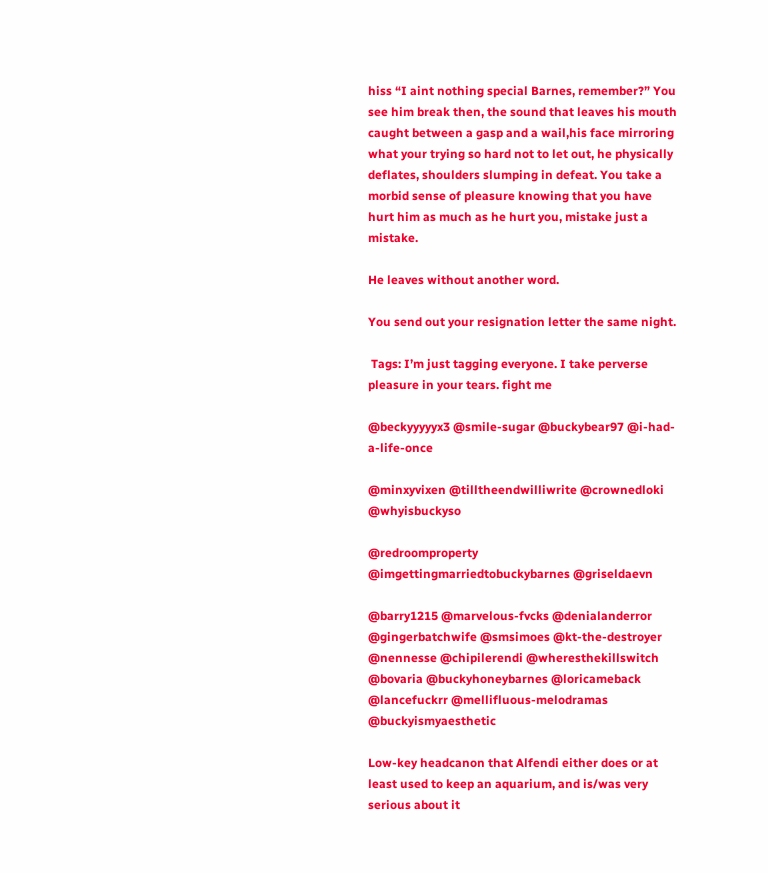hiss “I aint nothing special Barnes, remember?” You see him break then, the sound that leaves his mouth caught between a gasp and a wail,his face mirroring what your trying so hard not to let out, he physically deflates, shoulders slumping in defeat. You take a morbid sense of pleasure knowing that you have hurt him as much as he hurt you, mistake just a mistake.

He leaves without another word.

You send out your resignation letter the same night.

 Tags: I’m just tagging everyone. I take perverse pleasure in your tears. fight me

@beckyyyyyx3 @smile-sugar @buckybear97 @i-had-a-life-once

@minxyvixen @tilltheendwilliwrite @crownedloki @whyisbuckyso

@redroomproperty @imgettingmarriedtobuckybarnes @griseldaevn

@barry1215 @marvelous-fvcks @denialanderror @gingerbatchwife @smsimoes @kt-the-destroyer @nennesse @chipilerendi @wheresthekillswitch @bovaria @buckyhoneybarnes @loricameback @lancefuckrr @mellifluous-melodramas @buckyismyaesthetic

Low-key headcanon that Alfendi either does or at least used to keep an aquarium, and is/was very serious about it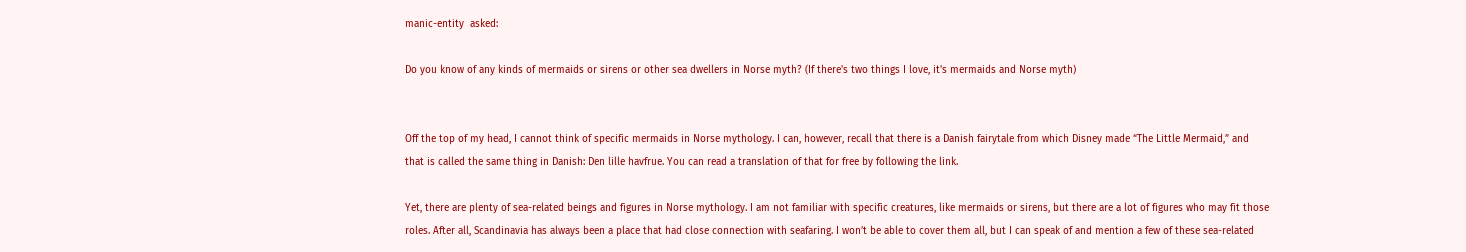manic-entity  asked:

Do you know of any kinds of mermaids or sirens or other sea dwellers in Norse myth? (If there's two things I love, it's mermaids and Norse myth)


Off the top of my head, I cannot think of specific mermaids in Norse mythology. I can, however, recall that there is a Danish fairytale from which Disney made “The Little Mermaid,” and that is called the same thing in Danish: Den lille havfrue. You can read a translation of that for free by following the link.

Yet, there are plenty of sea-related beings and figures in Norse mythology. I am not familiar with specific creatures, like mermaids or sirens, but there are a lot of figures who may fit those roles. After all, Scandinavia has always been a place that had close connection with seafaring. I won’t be able to cover them all, but I can speak of and mention a few of these sea-related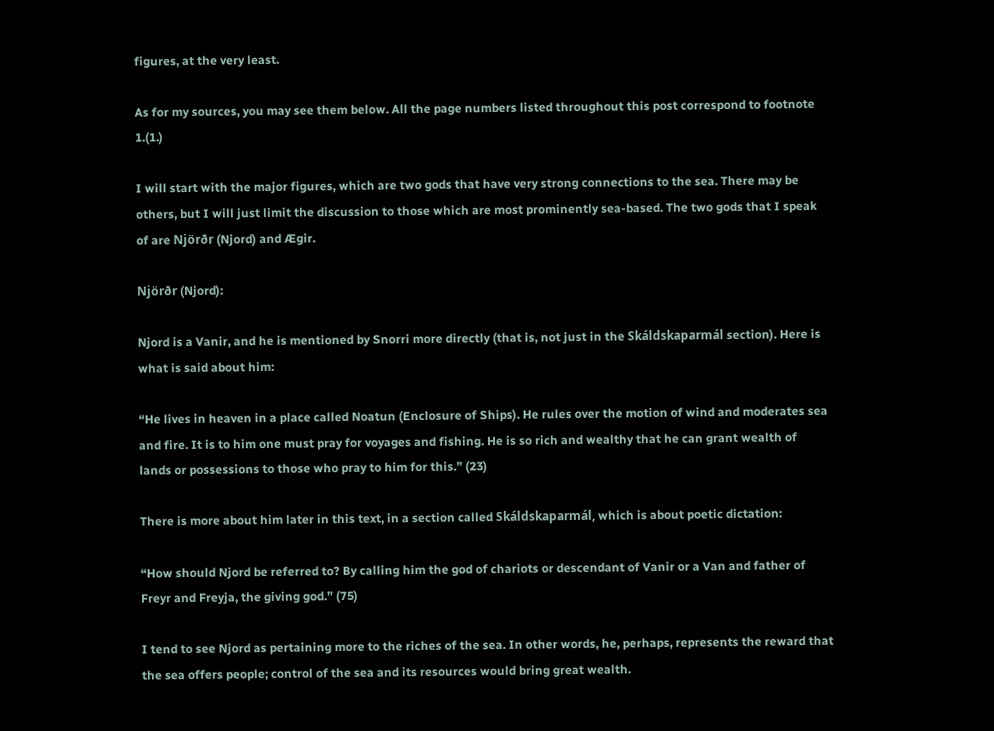figures, at the very least.

As for my sources, you may see them below. All the page numbers listed throughout this post correspond to footnote 1.(1.)

I will start with the major figures, which are two gods that have very strong connections to the sea. There may be others, but I will just limit the discussion to those which are most prominently sea-based. The two gods that I speak of are Njörðr (Njord) and Ægir.

Njörðr (Njord):

Njord is a Vanir, and he is mentioned by Snorri more directly (that is, not just in the Skáldskaparmál section). Here is what is said about him:

“He lives in heaven in a place called Noatun (Enclosure of Ships). He rules over the motion of wind and moderates sea and fire. It is to him one must pray for voyages and fishing. He is so rich and wealthy that he can grant wealth of lands or possessions to those who pray to him for this.” (23)

There is more about him later in this text, in a section called Skáldskaparmál, which is about poetic dictation:

“How should Njord be referred to? By calling him the god of chariots or descendant of Vanir or a Van and father of Freyr and Freyja, the giving god.” (75)

I tend to see Njord as pertaining more to the riches of the sea. In other words, he, perhaps, represents the reward that the sea offers people; control of the sea and its resources would bring great wealth.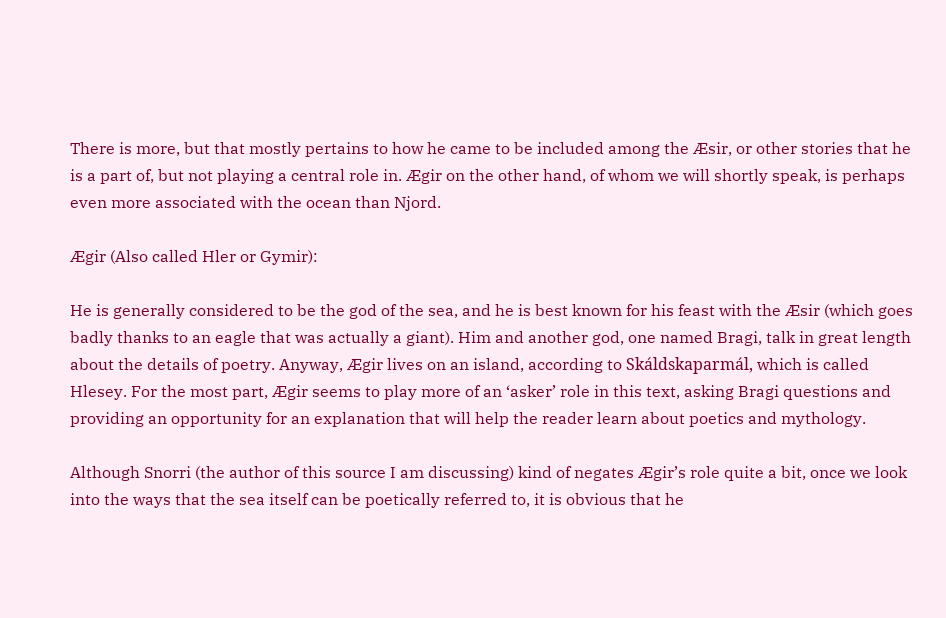There is more, but that mostly pertains to how he came to be included among the Æsir, or other stories that he is a part of, but not playing a central role in. Ægir on the other hand, of whom we will shortly speak, is perhaps even more associated with the ocean than Njord.

Ægir (Also called Hler or Gymir):

He is generally considered to be the god of the sea, and he is best known for his feast with the Æsir (which goes badly thanks to an eagle that was actually a giant). Him and another god, one named Bragi, talk in great length about the details of poetry. Anyway, Ægir lives on an island, according to Skáldskaparmál, which is called Hlesey. For the most part, Ægir seems to play more of an ‘asker’ role in this text, asking Bragi questions and providing an opportunity for an explanation that will help the reader learn about poetics and mythology.

Although Snorri (the author of this source I am discussing) kind of negates Ægir’s role quite a bit, once we look into the ways that the sea itself can be poetically referred to, it is obvious that he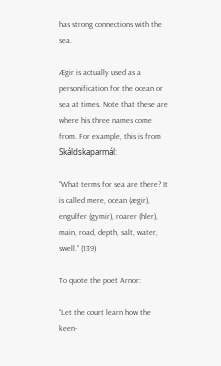has strong connections with the sea.

Ægir is actually used as a personification for the ocean or sea at times. Note that these are where his three names come from. For example, this is from Skáldskaparmál:

“What terms for sea are there? It is called mere, ocean (ægir), engulfer (gymir), roarer (hler), main, road, depth, salt, water, swell.” (139)

To quote the poet Arnor:

“Let the court learn how the keen-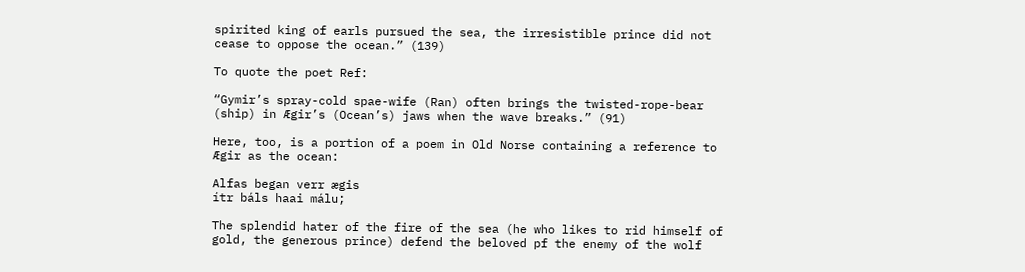spirited king of earls pursued the sea, the irresistible prince did not cease to oppose the ocean.” (139)

To quote the poet Ref:

“Gymir’s spray-cold spae-wife (Ran) often brings the twisted-rope-bear (ship) in Ægir’s (Ocean’s) jaws when the wave breaks.” (91)

Here, too, is a portion of a poem in Old Norse containing a reference to Ægir as the ocean:

Alfas began verr ægis
ítr báls haai málu;

The splendid hater of the fire of the sea (he who likes to rid himself of gold, the generous prince) defend the beloved pf the enemy of the wolf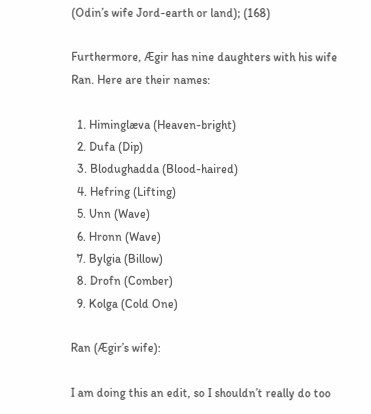(Odin’s wife Jord-earth or land); (168)

Furthermore, Ægir has nine daughters with his wife Ran. Here are their names:

  1. Himinglæva (Heaven-bright)
  2. Dufa (Dip)
  3. Blodughadda (Blood-haired)
  4. Hefring (Lifting)
  5. Unn (Wave)
  6. Hronn (Wave)
  7. Bylgia (Billow)
  8. Drofn (Comber)
  9. Kolga (Cold One)

Ran (Ægir’s wife):

I am doing this an edit, so I shouldn’t really do too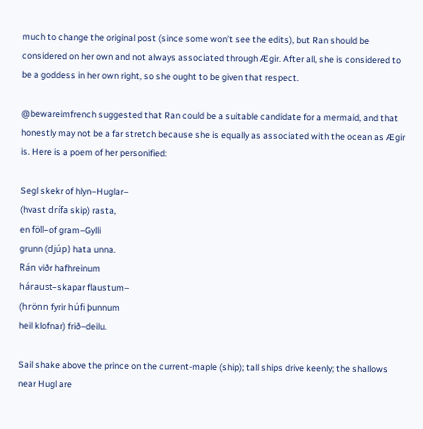much to change the original post (since some won’t see the edits), but Ran should be considered on her own and not always associated through Ægir. After all, she is considered to be a goddess in her own right, so she ought to be given that respect.

@bewareimfrench suggested that Ran could be a suitable candidate for a mermaid, and that honestly may not be a far stretch because she is equally as associated with the ocean as Ægir is. Here is a poem of her personified:

Segl skekr of hlyn–Huglar–
(hvast drífa skip) rasta,
en föll–of gram–Gylli
grunn (djúp) hata unna.
Rán viðr hafhreinum
háraust–skapar flaustum–
(hrönn fyrir húfi þunnum
heil klofnar) frið–deilu.

Sail shake above the prince on the current-maple (ship); tall ships drive keenly; the shallows near Hugl are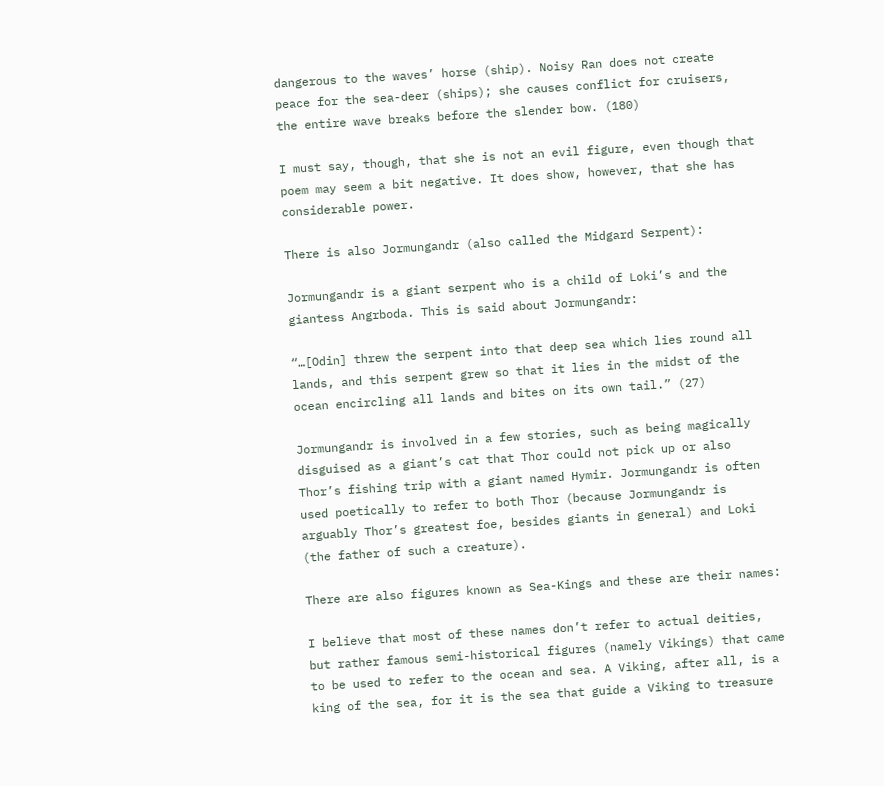dangerous to the waves’ horse (ship). Noisy Ran does not create peace for the sea-deer (ships); she causes conflict for cruisers, the entire wave breaks before the slender bow. (180)

I must say, though, that she is not an evil figure, even though that poem may seem a bit negative. It does show, however, that she has considerable power.

There is also Jormungandr (also called the Midgard Serpent):

Jormungandr is a giant serpent who is a child of Loki’s and the giantess Angrboda. This is said about Jormungandr:

“…[Odin] threw the serpent into that deep sea which lies round all lands, and this serpent grew so that it lies in the midst of the ocean encircling all lands and bites on its own tail.” (27)

Jormungandr is involved in a few stories, such as being magically disguised as a giant’s cat that Thor could not pick up or also Thor’s fishing trip with a giant named Hymir. Jormungandr is often used poetically to refer to both Thor (because Jormungandr is arguably Thor’s greatest foe, besides giants in general) and Loki (the father of such a creature).

There are also figures known as Sea-Kings and these are their names:

I believe that most of these names don’t refer to actual deities, but rather famous semi-historical figures (namely Vikings) that came to be used to refer to the ocean and sea. A Viking, after all, is a king of the sea, for it is the sea that guide a Viking to treasure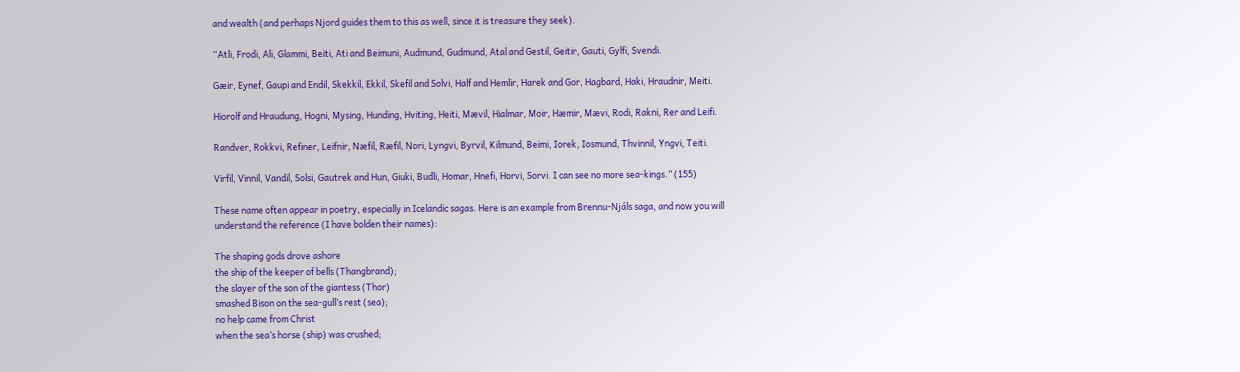and wealth (and perhaps Njord guides them to this as well, since it is treasure they seek).

“Atli, Frodi, Ali, Glammi, Beiti, Ati and Beimuni, Audmund, Gudmund, Atal and Gestil, Geitir, Gauti, Gylfi, Svendi.

Gæir, Eynef, Gaupi and Endil, Skekkil, Ekkil, Skefil and Solvi, Half and Hemlir, Harek and Gor, Hagbard, Haki, Hraudnir, Meiti.

Hiorolf and Hraudung, Hogni, Mysing, Hunding, Hviting, Heiti, Mævil, Hialmar, Moir, Hæmir, Mævi, Rodi, Rakni, Rer and Leifi.

Randver, Rokkvi, Refiner, Leifnir, Næfil, Ræfil, Nori, Lyngvi, Byrvil, Kilmund, Beimi, Iorek, Iosmund, Thvinnil, Yngvi, Teiti.

Virfil, Vinnil, Vandil, Solsi, Gautrek and Hun, Giuki, Budli, Homar, Hnefi, Horvi, Sorvi. I can see no more sea-kings.” (155)

These name often appear in poetry, especially in Icelandic sagas. Here is an example from Brennu-Njáls saga, and now you will understand the reference (I have bolden their names):

The shaping gods drove ashore
the ship of the keeper of bells (Thangbrand);
the slayer of the son of the giantess (Thor)
smashed Bison on the sea-gull’s rest (sea);
no help came from Christ
when the sea’s horse (ship) was crushed;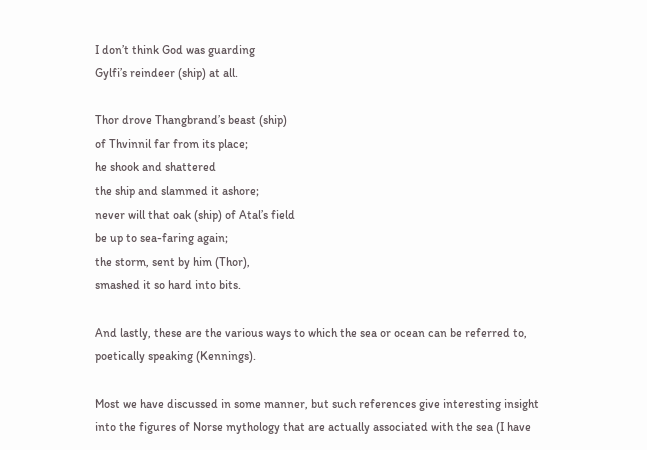I don’t think God was guarding
Gylfi’s reindeer (ship) at all.

Thor drove Thangbrand’s beast (ship)
of Thvinnil far from its place;
he shook and shattered
the ship and slammed it ashore;
never will that oak (ship) of Atal’s field
be up to sea-faring again;
the storm, sent by him (Thor),
smashed it so hard into bits.

And lastly, these are the various ways to which the sea or ocean can be referred to, poetically speaking (Kennings).

Most we have discussed in some manner, but such references give interesting insight into the figures of Norse mythology that are actually associated with the sea (I have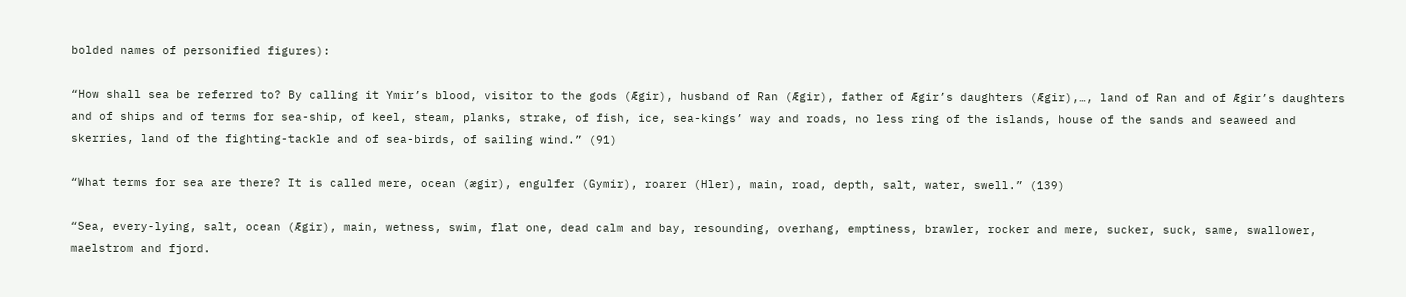bolded names of personified figures):

“How shall sea be referred to? By calling it Ymir’s blood, visitor to the gods (Ægir), husband of Ran (Ægir), father of Ægir’s daughters (Ægir),…, land of Ran and of Ægir’s daughters and of ships and of terms for sea-ship, of keel, steam, planks, strake, of fish, ice, sea-kings’ way and roads, no less ring of the islands, house of the sands and seaweed and skerries, land of the fighting-tackle and of sea-birds, of sailing wind.” (91)

“What terms for sea are there? It is called mere, ocean (ægir), engulfer (Gymir), roarer (Hler), main, road, depth, salt, water, swell.” (139)

“Sea, every-lying, salt, ocean (Ægir), main, wetness, swim, flat one, dead calm and bay, resounding, overhang, emptiness, brawler, rocker and mere, sucker, suck, same, swallower, maelstrom and fjord.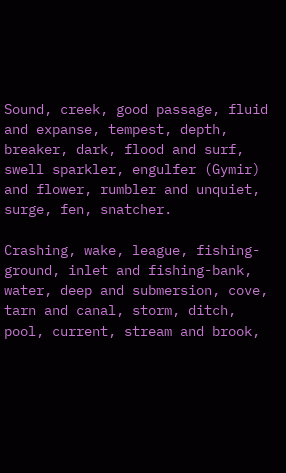Sound, creek, good passage, fluid and expanse, tempest, depth, breaker, dark, flood and surf, swell sparkler, engulfer (Gymir) and flower, rumbler and unquiet, surge, fen, snatcher.

Crashing, wake, league, fishing-ground, inlet and fishing-bank, water, deep and submersion, cove, tarn and canal, storm, ditch, pool, current, stream and brook,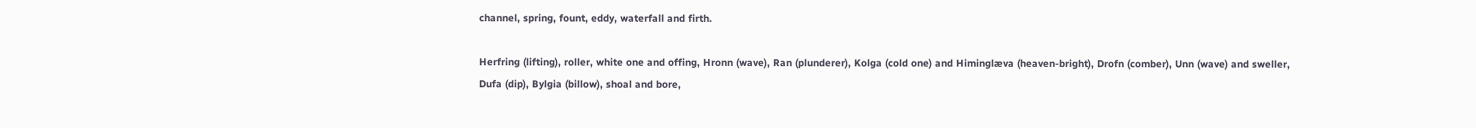channel, spring, fount, eddy, waterfall and firth.

Herfring (lifting), roller, white one and offing, Hronn (wave), Ran (plunderer), Kolga (cold one) and Himinglæva (heaven-bright), Drofn (comber), Unn (wave) and sweller, Dufa (dip), Bylgia (billow), shoal and bore,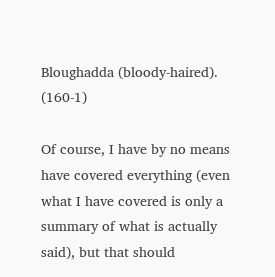Bloughadda (bloody-haired). (160-1)

Of course, I have by no means have covered everything (even what I have covered is only a summary of what is actually said), but that should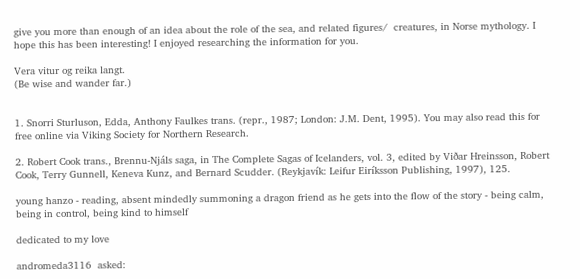give you more than enough of an idea about the role of the sea, and related figures/  creatures, in Norse mythology. I hope this has been interesting! I enjoyed researching the information for you.

Vera vitur og reika langt.
(Be wise and wander far.)


1. Snorri Sturluson, Edda, Anthony Faulkes trans. (repr., 1987; London: J.M. Dent, 1995). You may also read this for free online via Viking Society for Northern Research.

2. Robert Cook trans., Brennu-Njáls saga, in The Complete Sagas of Icelanders, vol. 3, edited by Viðar Hreinsson, Robert Cook, Terry Gunnell, Keneva Kunz, and Bernard Scudder. (Reykjavík: Leifur Eiríksson Publishing, 1997), 125.

young hanzo - reading, absent mindedly summoning a dragon friend as he gets into the flow of the story - being calm, being in control, being kind to himself

dedicated to my love

andromeda3116  asked: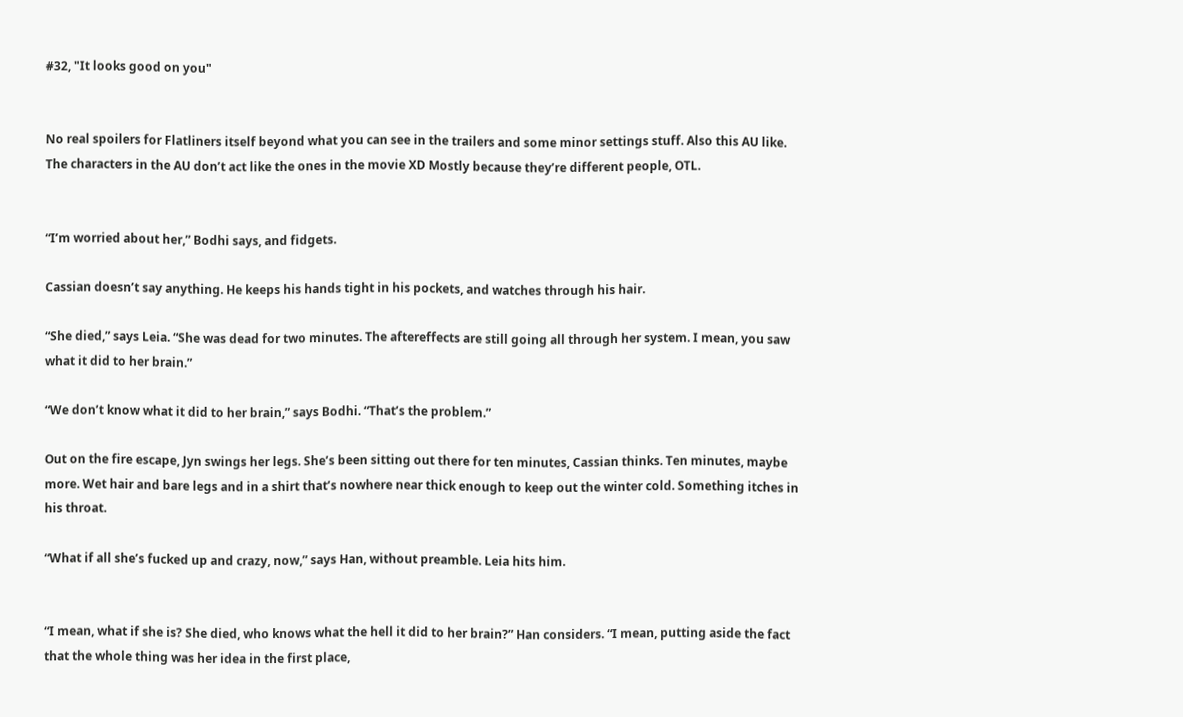#32, "It looks good on you"


No real spoilers for Flatliners itself beyond what you can see in the trailers and some minor settings stuff. Also this AU like. The characters in the AU don’t act like the ones in the movie XD Mostly because they’re different people, OTL.


“I’m worried about her,” Bodhi says, and fidgets.

Cassian doesn’t say anything. He keeps his hands tight in his pockets, and watches through his hair.

“She died,” says Leia. “She was dead for two minutes. The aftereffects are still going all through her system. I mean, you saw what it did to her brain.”

“We don’t know what it did to her brain,” says Bodhi. “That’s the problem.”

Out on the fire escape, Jyn swings her legs. She’s been sitting out there for ten minutes, Cassian thinks. Ten minutes, maybe more. Wet hair and bare legs and in a shirt that’s nowhere near thick enough to keep out the winter cold. Something itches in his throat.

“What if all she’s fucked up and crazy, now,” says Han, without preamble. Leia hits him.


“I mean, what if she is? She died, who knows what the hell it did to her brain?” Han considers. “I mean, putting aside the fact that the whole thing was her idea in the first place,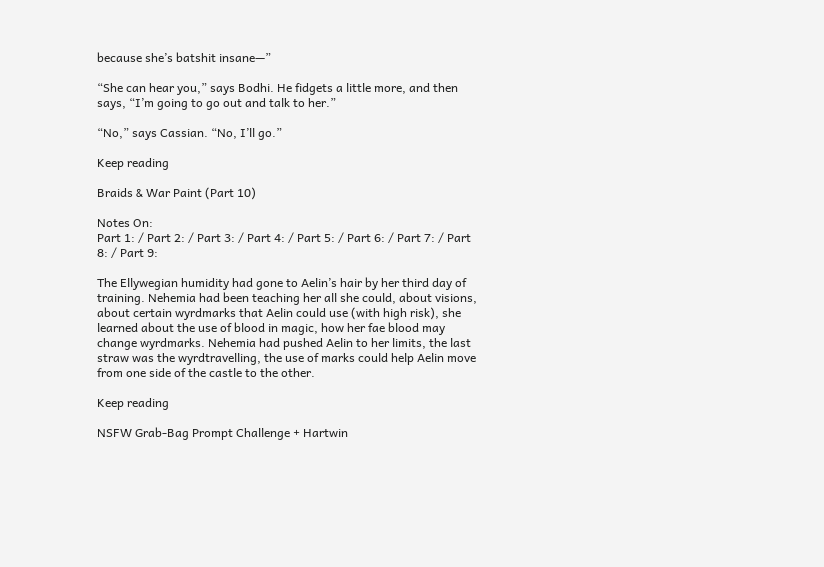because she’s batshit insane—”

“She can hear you,” says Bodhi. He fidgets a little more, and then says, “I’m going to go out and talk to her.”

“No,” says Cassian. “No, I’ll go.”

Keep reading

Braids & War Paint (Part 10)

Notes On:
Part 1: / Part 2: / Part 3: / Part 4: / Part 5: / Part 6: / Part 7: / Part 8: / Part 9:

The Ellywegian humidity had gone to Aelin’s hair by her third day of training. Nehemia had been teaching her all she could, about visions, about certain wyrdmarks that Aelin could use (with high risk), she learned about the use of blood in magic, how her fae blood may change wyrdmarks. Nehemia had pushed Aelin to her limits, the last straw was the wyrdtravelling, the use of marks could help Aelin move from one side of the castle to the other.

Keep reading

NSFW Grab-Bag Prompt Challenge + Hartwin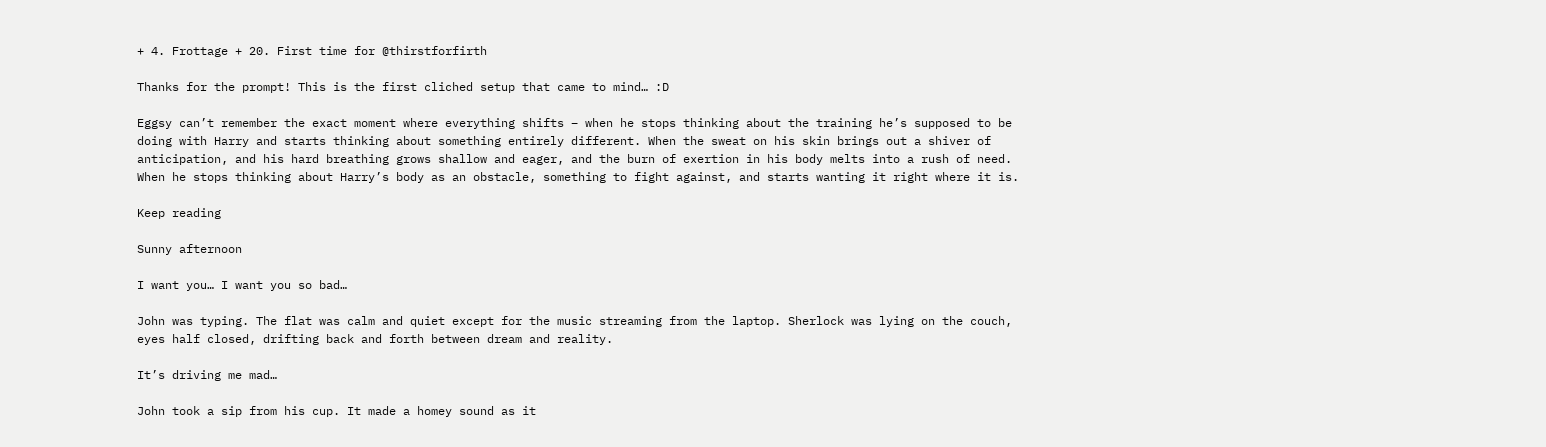+ 4. Frottage + 20. First time for @thirstforfirth

Thanks for the prompt! This is the first cliched setup that came to mind… :D

Eggsy can’t remember the exact moment where everything shifts – when he stops thinking about the training he’s supposed to be doing with Harry and starts thinking about something entirely different. When the sweat on his skin brings out a shiver of anticipation, and his hard breathing grows shallow and eager, and the burn of exertion in his body melts into a rush of need. When he stops thinking about Harry’s body as an obstacle, something to fight against, and starts wanting it right where it is.

Keep reading

Sunny afternoon

I want you… I want you so bad…

John was typing. The flat was calm and quiet except for the music streaming from the laptop. Sherlock was lying on the couch, eyes half closed, drifting back and forth between dream and reality.

It’s driving me mad…

John took a sip from his cup. It made a homey sound as it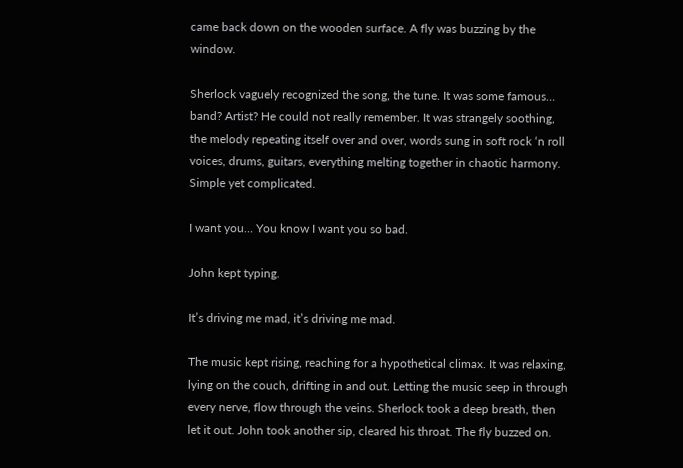came back down on the wooden surface. A fly was buzzing by the window.

Sherlock vaguely recognized the song, the tune. It was some famous… band? Artist? He could not really remember. It was strangely soothing, the melody repeating itself over and over, words sung in soft rock ‘n roll voices, drums, guitars, everything melting together in chaotic harmony. Simple yet complicated.

I want you… You know I want you so bad.

John kept typing.

It’s driving me mad, it’s driving me mad.

The music kept rising, reaching for a hypothetical climax. It was relaxing, lying on the couch, drifting in and out. Letting the music seep in through every nerve, flow through the veins. Sherlock took a deep breath, then let it out. John took another sip, cleared his throat. The fly buzzed on.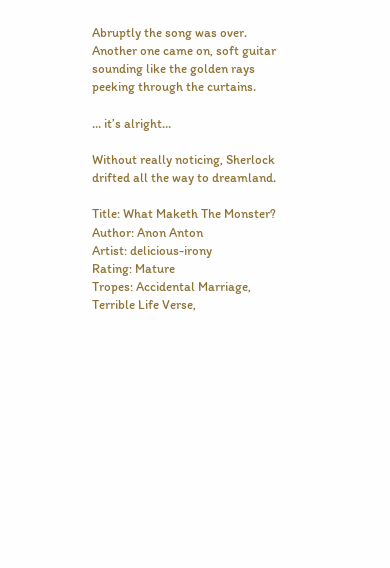Abruptly the song was over. Another one came on, soft guitar sounding like the golden rays peeking through the curtains.

… it’s alright…

Without really noticing, Sherlock drifted all the way to dreamland.

Title: What Maketh The Monster?
Author: Anon Anton
Artist: delicious-irony
Rating: Mature
Tropes: Accidental Marriage, Terrible Life Verse,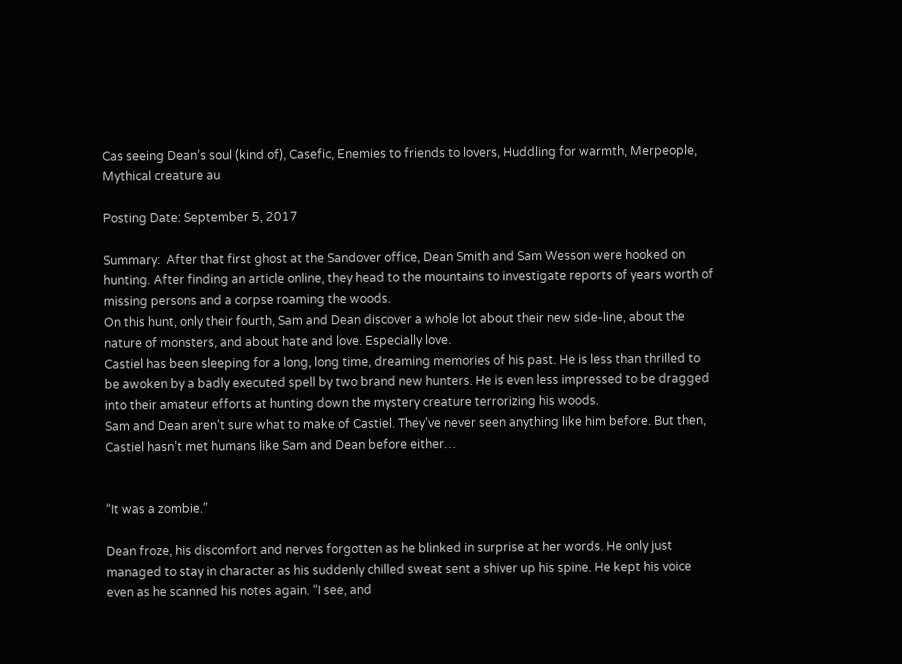Cas seeing Dean’s soul (kind of), Casefic, Enemies to friends to lovers, Huddling for warmth, Merpeople, Mythical creature au

Posting Date: September 5, 2017

Summary:  After that first ghost at the Sandover office, Dean Smith and Sam Wesson were hooked on hunting. After finding an article online, they head to the mountains to investigate reports of years worth of missing persons and a corpse roaming the woods.
On this hunt, only their fourth, Sam and Dean discover a whole lot about their new side-line, about the nature of monsters, and about hate and love. Especially love.
Castiel has been sleeping for a long, long time, dreaming memories of his past. He is less than thrilled to be awoken by a badly executed spell by two brand new hunters. He is even less impressed to be dragged into their amateur efforts at hunting down the mystery creature terrorizing his woods.
Sam and Dean aren’t sure what to make of Castiel. They’ve never seen anything like him before. But then, Castiel hasn’t met humans like Sam and Dean before either…


“It was a zombie.”

Dean froze, his discomfort and nerves forgotten as he blinked in surprise at her words. He only just managed to stay in character as his suddenly chilled sweat sent a shiver up his spine. He kept his voice even as he scanned his notes again. “I see, and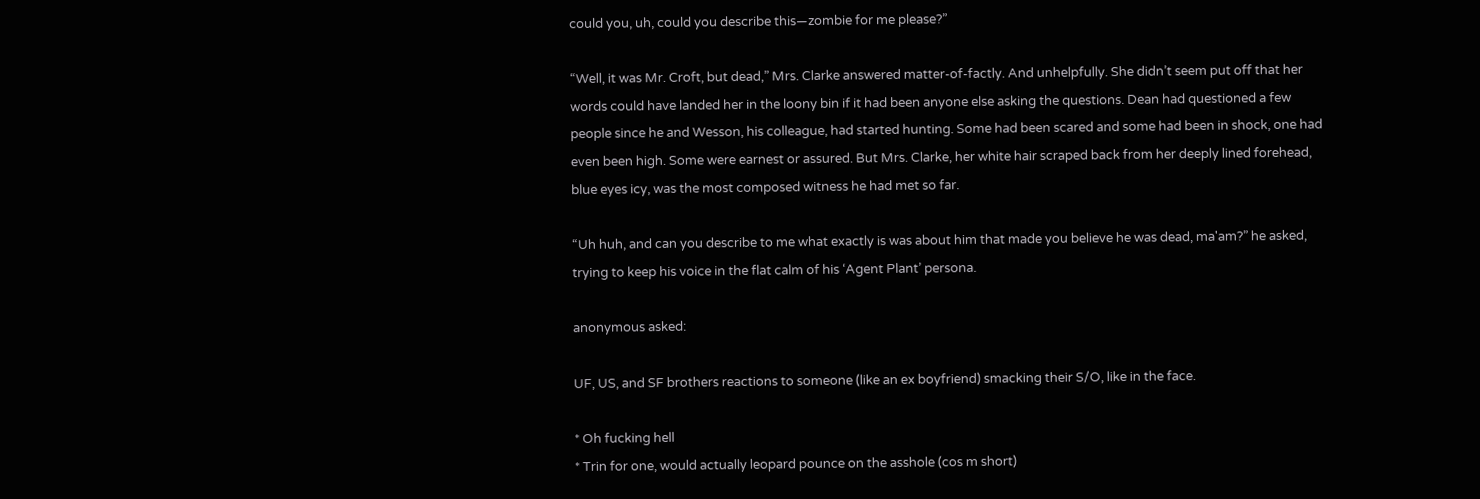could you, uh, could you describe this—zombie for me please?”

“Well, it was Mr. Croft, but dead,” Mrs. Clarke answered matter-of-factly. And unhelpfully. She didn’t seem put off that her words could have landed her in the loony bin if it had been anyone else asking the questions. Dean had questioned a few people since he and Wesson, his colleague, had started hunting. Some had been scared and some had been in shock, one had even been high. Some were earnest or assured. But Mrs. Clarke, her white hair scraped back from her deeply lined forehead, blue eyes icy, was the most composed witness he had met so far.

“Uh huh, and can you describe to me what exactly is was about him that made you believe he was dead, ma'am?” he asked, trying to keep his voice in the flat calm of his ‘Agent Plant’ persona.

anonymous asked:

UF, US, and SF brothers reactions to someone (like an ex boyfriend) smacking their S/O, like in the face.

* Oh fucking hell
* Trin for one, would actually leopard pounce on the asshole (cos m short)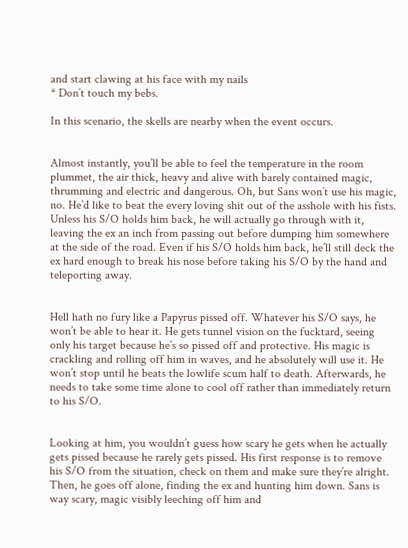and start clawing at his face with my nails
* Don’t touch my bebs.

In this scenario, the skells are nearby when the event occurs.


Almost instantly, you’ll be able to feel the temperature in the room plummet, the air thick, heavy and alive with barely contained magic, thrumming and electric and dangerous. Oh, but Sans won’t use his magic, no. He’d like to beat the every loving shit out of the asshole with his fists. Unless his S/O holds him back, he will actually go through with it, leaving the ex an inch from passing out before dumping him somewhere at the side of the road. Even if his S/O holds him back, he’ll still deck the ex hard enough to break his nose before taking his S/O by the hand and teleporting away.


Hell hath no fury like a Papyrus pissed off. Whatever his S/O says, he won’t be able to hear it. He gets tunnel vision on the fucktard, seeing only his target because he’s so pissed off and protective. His magic is crackling and rolling off him in waves, and he absolutely will use it. He won’t stop until he beats the lowlife scum half to death. Afterwards, he needs to take some time alone to cool off rather than immediately return to his S/O.


Looking at him, you wouldn’t guess how scary he gets when he actually gets pissed because he rarely gets pissed. His first response is to remove his S/O from the situation, check on them and make sure they’re alright. Then, he goes off alone, finding the ex and hunting him down. Sans is way scary, magic visibly leeching off him and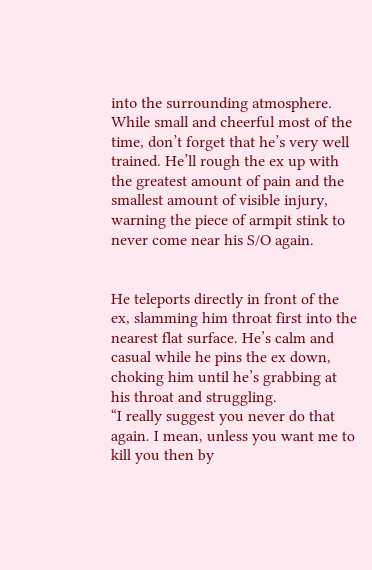into the surrounding atmosphere. While small and cheerful most of the time, don’t forget that he’s very well trained. He’ll rough the ex up with the greatest amount of pain and the smallest amount of visible injury, warning the piece of armpit stink to never come near his S/O again.


He teleports directly in front of the ex, slamming him throat first into the nearest flat surface. He’s calm and casual while he pins the ex down, choking him until he’s grabbing at his throat and struggling.
“I really suggest you never do that again. I mean, unless you want me to kill you then by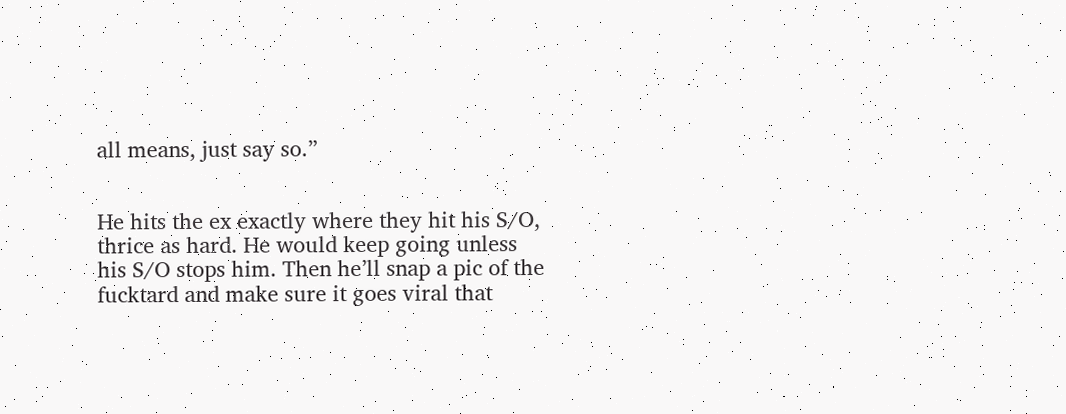all means, just say so.”


He hits the ex exactly where they hit his S/O, thrice as hard. He would keep going unless his S/O stops him. Then he’ll snap a pic of the fucktard and make sure it goes viral that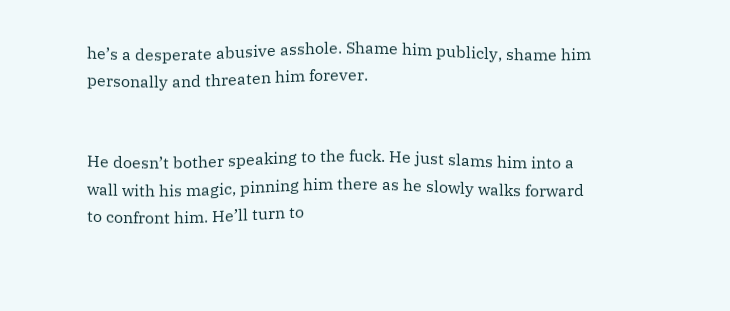he’s a desperate abusive asshole. Shame him publicly, shame him personally and threaten him forever.


He doesn’t bother speaking to the fuck. He just slams him into a wall with his magic, pinning him there as he slowly walks forward to confront him. He’ll turn to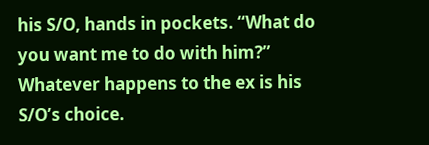his S/O, hands in pockets. “What do you want me to do with him?”
Whatever happens to the ex is his S/O’s choice.